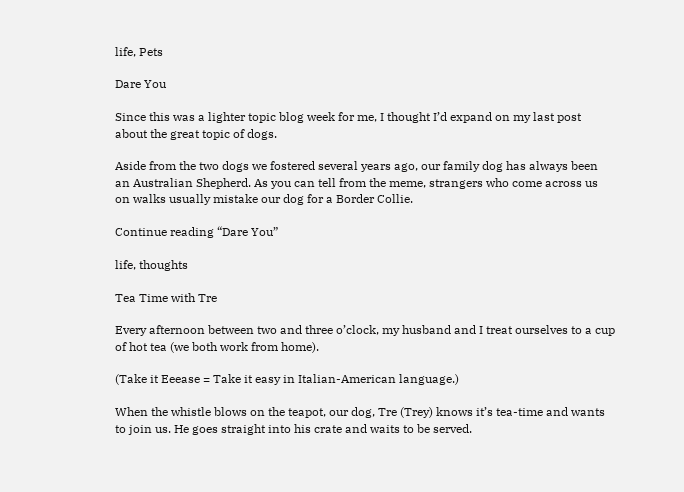life, Pets

Dare You

Since this was a lighter topic blog week for me, I thought I’d expand on my last post about the great topic of dogs.

Aside from the two dogs we fostered several years ago, our family dog has always been an Australian Shepherd. As you can tell from the meme, strangers who come across us on walks usually mistake our dog for a Border Collie.

Continue reading “Dare You”

life, thoughts

Tea Time with Tre

Every afternoon between two and three o’clock, my husband and I treat ourselves to a cup of hot tea (we both work from home).

(Take it Eeease = Take it easy in Italian-American language.)

When the whistle blows on the teapot, our dog, Tre (Trey) knows it’s tea-time and wants to join us. He goes straight into his crate and waits to be served.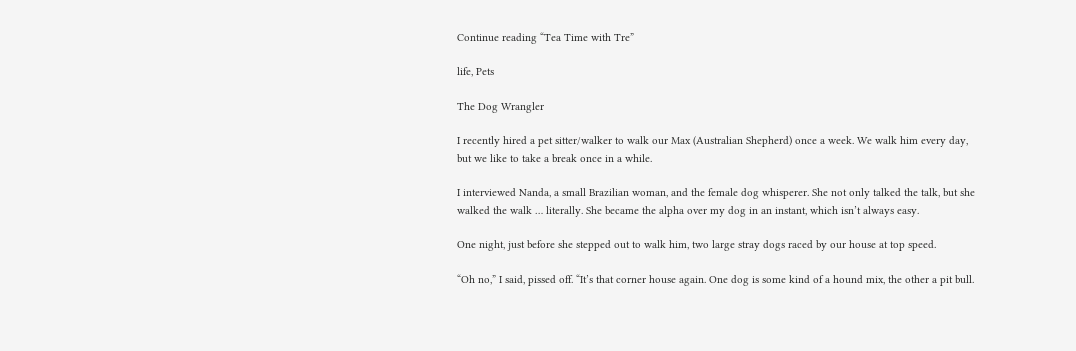Continue reading “Tea Time with Tre”

life, Pets

The Dog Wrangler

I recently hired a pet sitter/walker to walk our Max (Australian Shepherd) once a week. We walk him every day, but we like to take a break once in a while.

I interviewed Nanda, a small Brazilian woman, and the female dog whisperer. She not only talked the talk, but she walked the walk … literally. She became the alpha over my dog in an instant, which isn’t always easy.

One night, just before she stepped out to walk him, two large stray dogs raced by our house at top speed.

“Oh no,” I said, pissed off. “It’s that corner house again. One dog is some kind of a hound mix, the other a pit bull.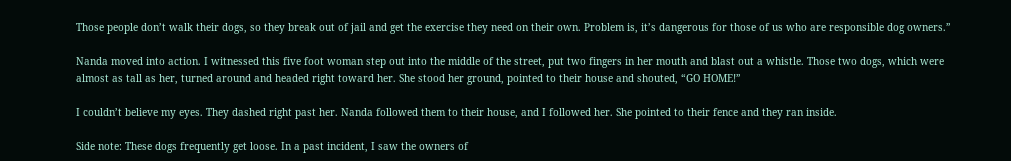Those people don’t walk their dogs, so they break out of jail and get the exercise they need on their own. Problem is, it’s dangerous for those of us who are responsible dog owners.”

Nanda moved into action. I witnessed this five foot woman step out into the middle of the street, put two fingers in her mouth and blast out a whistle. Those two dogs, which were almost as tall as her, turned around and headed right toward her. She stood her ground, pointed to their house and shouted, “GO HOME!”

I couldn’t believe my eyes. They dashed right past her. Nanda followed them to their house, and I followed her. She pointed to their fence and they ran inside.

Side note: These dogs frequently get loose. In a past incident, I saw the owners of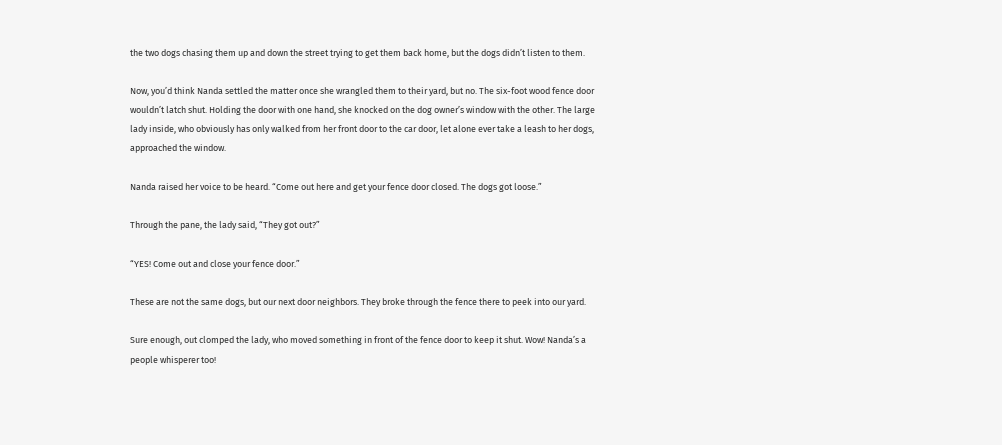the two dogs chasing them up and down the street trying to get them back home, but the dogs didn’t listen to them.

Now, you’d think Nanda settled the matter once she wrangled them to their yard, but no. The six-foot wood fence door wouldn’t latch shut. Holding the door with one hand, she knocked on the dog owner’s window with the other. The large lady inside, who obviously has only walked from her front door to the car door, let alone ever take a leash to her dogs, approached the window.

Nanda raised her voice to be heard. “Come out here and get your fence door closed. The dogs got loose.”

Through the pane, the lady said, “They got out?”

“YES! Come out and close your fence door.”

These are not the same dogs, but our next door neighbors. They broke through the fence there to peek into our yard.

Sure enough, out clomped the lady, who moved something in front of the fence door to keep it shut. Wow! Nanda’s a people whisperer too!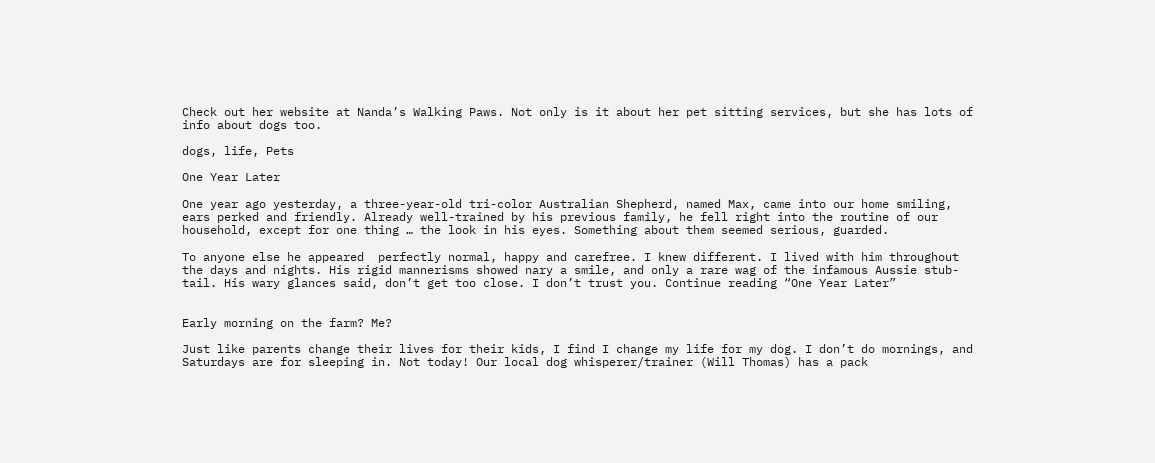Check out her website at Nanda’s Walking Paws. Not only is it about her pet sitting services, but she has lots of info about dogs too.

dogs, life, Pets

One Year Later

One year ago yesterday, a three-year-old tri-color Australian Shepherd, named Max, came into our home smiling, ears perked and friendly. Already well-trained by his previous family, he fell right into the routine of our household, except for one thing … the look in his eyes. Something about them seemed serious, guarded.

To anyone else he appeared  perfectly normal, happy and carefree. I knew different. I lived with him throughout the days and nights. His rigid mannerisms showed nary a smile, and only a rare wag of the infamous Aussie stub-tail. His wary glances said, don’t get too close. I don’t trust you. Continue reading “One Year Later”


Early morning on the farm? Me?

Just like parents change their lives for their kids, I find I change my life for my dog. I don’t do mornings, and Saturdays are for sleeping in. Not today! Our local dog whisperer/trainer (Will Thomas) has a pack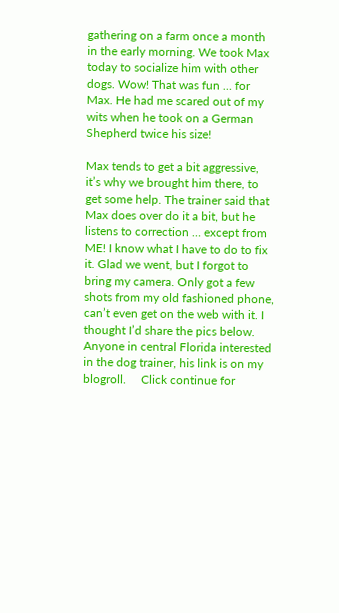gathering on a farm once a month in the early morning. We took Max today to socialize him with other dogs. Wow! That was fun … for Max. He had me scared out of my wits when he took on a German Shepherd twice his size!

Max tends to get a bit aggressive, it’s why we brought him there, to get some help. The trainer said that Max does over do it a bit, but he listens to correction … except from ME! I know what I have to do to fix it. Glad we went, but I forgot to bring my camera. Only got a few shots from my old fashioned phone, can’t even get on the web with it. I thought I’d share the pics below. Anyone in central Florida interested in the dog trainer, his link is on my blogroll.     Click continue for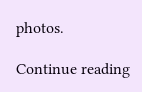photos.

Continue reading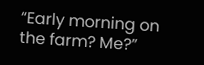“Early morning on the farm? Me?”